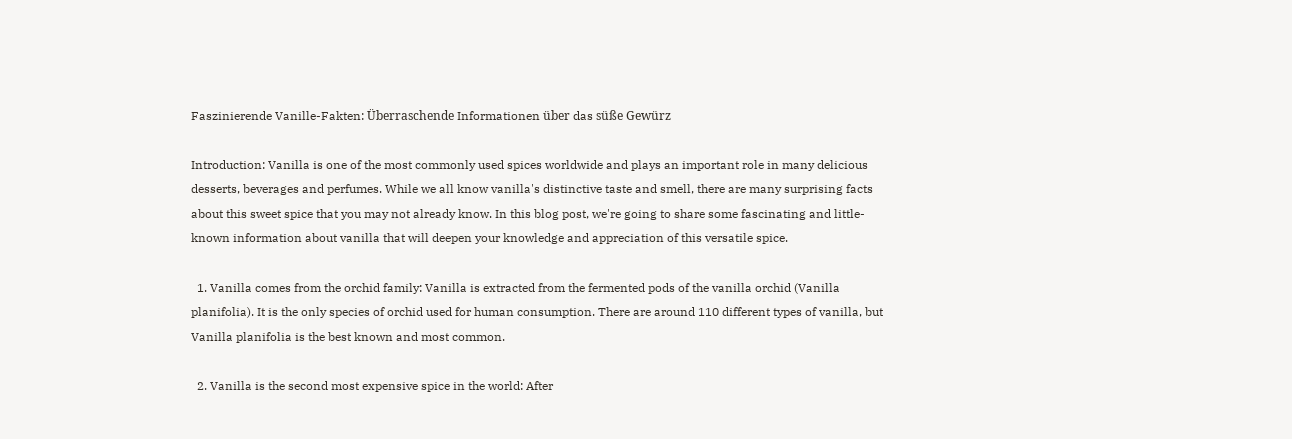Faszinierende Vanille-Fakten: Überraschende Informationen über das süße Gewürz

Introduction: Vanilla is one of the most commonly used spices worldwide and plays an important role in many delicious desserts, beverages and perfumes. While we all know vanilla's distinctive taste and smell, there are many surprising facts about this sweet spice that you may not already know. In this blog post, we're going to share some fascinating and little-known information about vanilla that will deepen your knowledge and appreciation of this versatile spice.

  1. Vanilla comes from the orchid family: Vanilla is extracted from the fermented pods of the vanilla orchid (Vanilla planifolia). It is the only species of orchid used for human consumption. There are around 110 different types of vanilla, but Vanilla planifolia is the best known and most common.

  2. Vanilla is the second most expensive spice in the world: After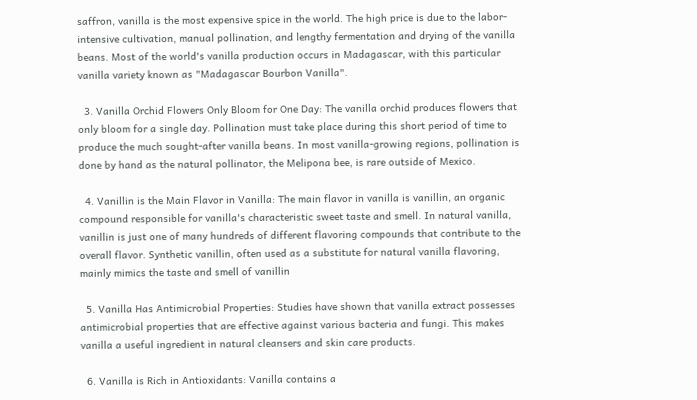saffron, vanilla is the most expensive spice in the world. The high price is due to the labor-intensive cultivation, manual pollination, and lengthy fermentation and drying of the vanilla beans. Most of the world's vanilla production occurs in Madagascar, with this particular vanilla variety known as "Madagascar Bourbon Vanilla".

  3. Vanilla Orchid Flowers Only Bloom for One Day: The vanilla orchid produces flowers that only bloom for a single day. Pollination must take place during this short period of time to produce the much sought-after vanilla beans. In most vanilla-growing regions, pollination is done by hand as the natural pollinator, the Melipona bee, is rare outside of Mexico.

  4. Vanillin is the Main Flavor in Vanilla: The main flavor in vanilla is vanillin, an organic compound responsible for vanilla's characteristic sweet taste and smell. In natural vanilla, vanillin is just one of many hundreds of different flavoring compounds that contribute to the overall flavor. Synthetic vanillin, often used as a substitute for natural vanilla flavoring, mainly mimics the taste and smell of vanillin

  5. Vanilla Has Antimicrobial Properties: Studies have shown that vanilla extract possesses antimicrobial properties that are effective against various bacteria and fungi. This makes vanilla a useful ingredient in natural cleansers and skin care products.

  6. Vanilla is Rich in Antioxidants: Vanilla contains a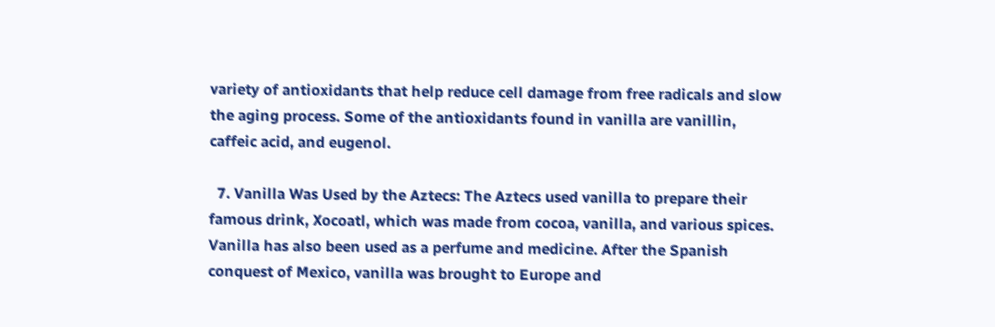variety of antioxidants that help reduce cell damage from free radicals and slow the aging process. Some of the antioxidants found in vanilla are vanillin, caffeic acid, and eugenol.

  7. Vanilla Was Used by the Aztecs: The Aztecs used vanilla to prepare their famous drink, Xocoatl, which was made from cocoa, vanilla, and various spices. Vanilla has also been used as a perfume and medicine. After the Spanish conquest of Mexico, vanilla was brought to Europe and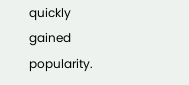quickly gained popularity.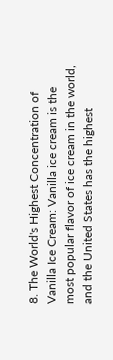8. The World's Highest Concentration of Vanilla Ice Cream: Vanilla ice cream is the most popular flavor of ice cream in the world, and the United States has the highest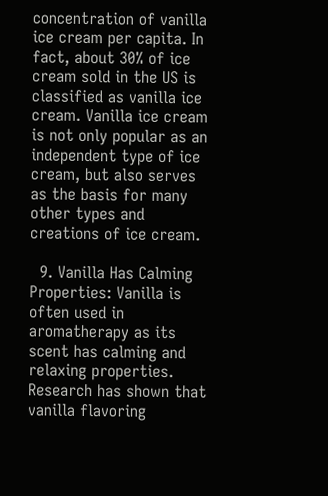concentration of vanilla ice cream per capita. In fact, about 30% of ice cream sold in the US is classified as vanilla ice cream. Vanilla ice cream is not only popular as an independent type of ice cream, but also serves as the basis for many other types and creations of ice cream.

  9. Vanilla Has Calming Properties: Vanilla is often used in aromatherapy as its scent has calming and relaxing properties. Research has shown that vanilla flavoring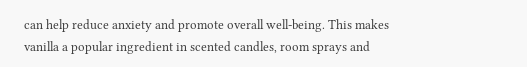can help reduce anxiety and promote overall well-being. This makes vanilla a popular ingredient in scented candles, room sprays and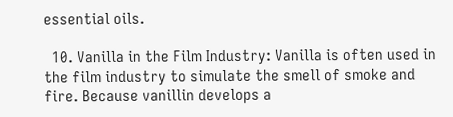essential oils.

  10. Vanilla in the Film Industry: Vanilla is often used in the film industry to simulate the smell of smoke and fire. Because vanillin develops a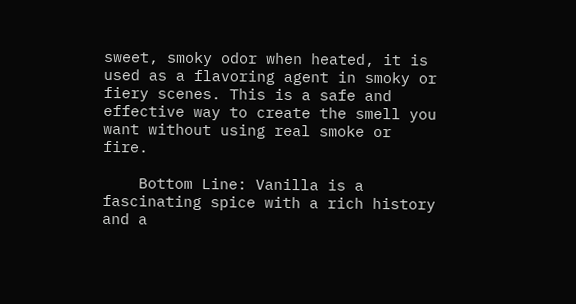sweet, smoky odor when heated, it is used as a flavoring agent in smoky or fiery scenes. This is a safe and effective way to create the smell you want without using real smoke or fire.

    Bottom Line: Vanilla is a fascinating spice with a rich history and a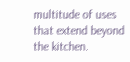multitude of uses that extend beyond the kitchen.